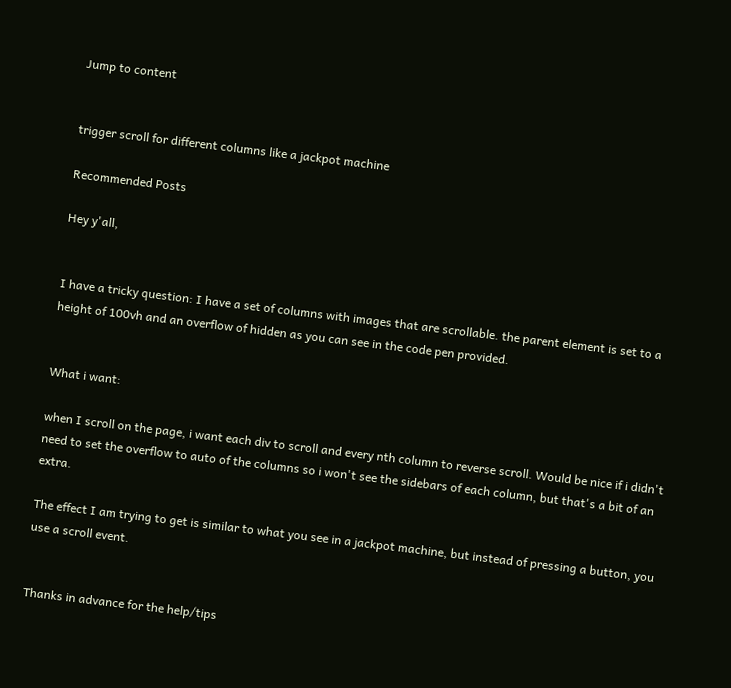Jump to content


trigger scroll for different columns like a jackpot machine

Recommended Posts

Hey y'all,


I have a tricky question: I have a set of columns with images that are scrollable. the parent element is set to a height of 100vh and an overflow of hidden as you can see in the code pen provided.


What i want:

when I scroll on the page, i want each div to scroll and every nth column to reverse scroll. Would be nice if i didn't need to set the overflow to auto of the columns so i won't see the sidebars of each column, but that's a bit of an extra.

The effect I am trying to get is similar to what you see in a jackpot machine, but instead of pressing a button, you use a scroll event.


Thanks in advance for the help/tips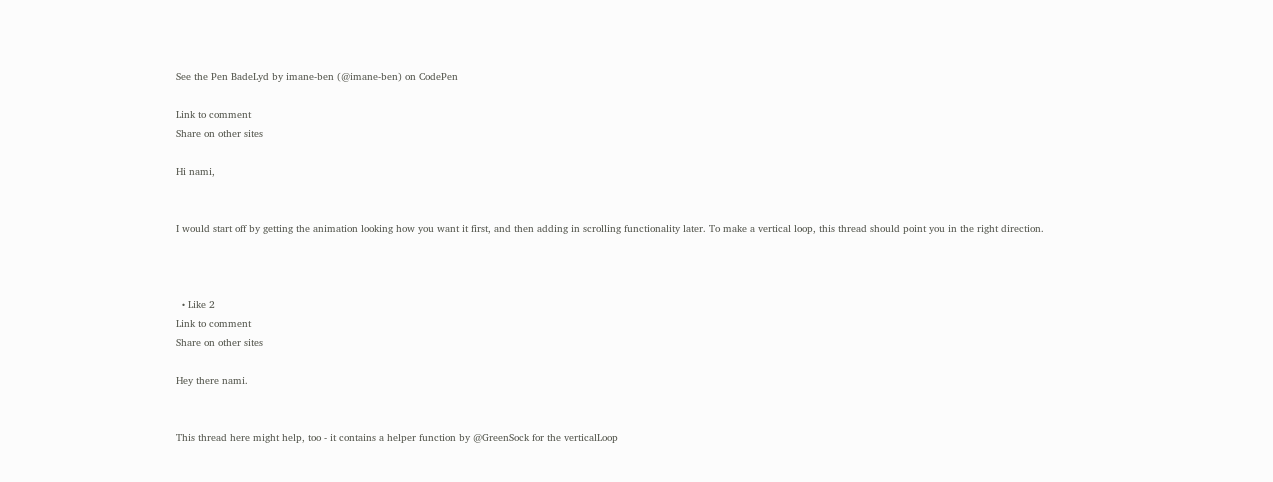See the Pen BadeLyd by imane-ben (@imane-ben) on CodePen

Link to comment
Share on other sites

Hi nami,


I would start off by getting the animation looking how you want it first, and then adding in scrolling functionality later. To make a vertical loop, this thread should point you in the right direction.



  • Like 2
Link to comment
Share on other sites

Hey there nami.


This thread here might help, too - it contains a helper function by @GreenSock for the verticalLoop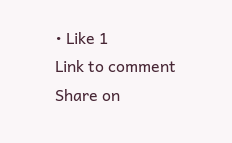• Like 1
Link to comment
Share on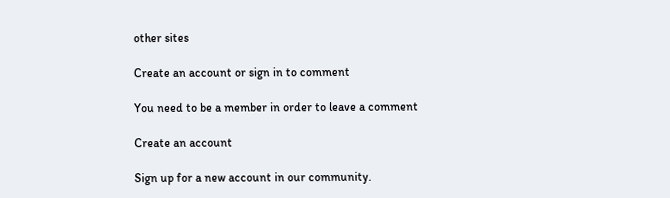other sites

Create an account or sign in to comment

You need to be a member in order to leave a comment

Create an account

Sign up for a new account in our community.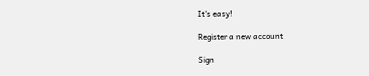It's easy!

Register a new account

Sign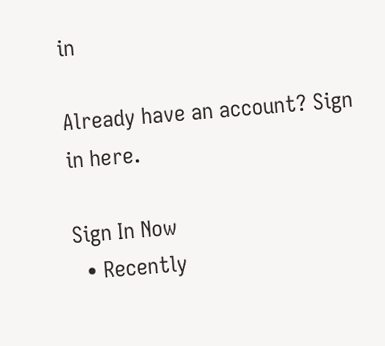in

Already have an account? Sign in here.

Sign In Now
  • Recently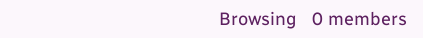Browsing   0 members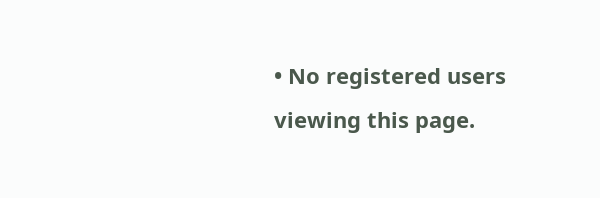• No registered users viewing this page.